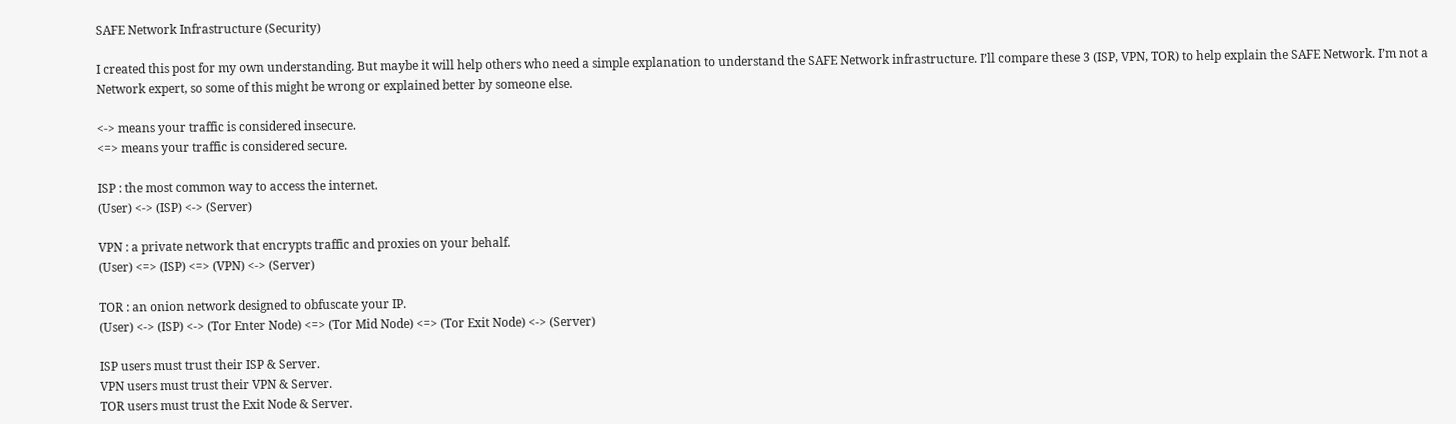SAFE Network Infrastructure (Security)

I created this post for my own understanding. But maybe it will help others who need a simple explanation to understand the SAFE Network infrastructure. I’ll compare these 3 (ISP, VPN, TOR) to help explain the SAFE Network. I’m not a Network expert, so some of this might be wrong or explained better by someone else.

<-> means your traffic is considered insecure.
<=> means your traffic is considered secure.

ISP : the most common way to access the internet.
(User) <-> (ISP) <-> (Server)

VPN : a private network that encrypts traffic and proxies on your behalf.
(User) <=> (ISP) <=> (VPN) <-> (Server)

TOR : an onion network designed to obfuscate your IP.
(User) <-> (ISP) <-> (Tor Enter Node) <=> (Tor Mid Node) <=> (Tor Exit Node) <-> (Server)

ISP users must trust their ISP & Server.
VPN users must trust their VPN & Server.
TOR users must trust the Exit Node & Server.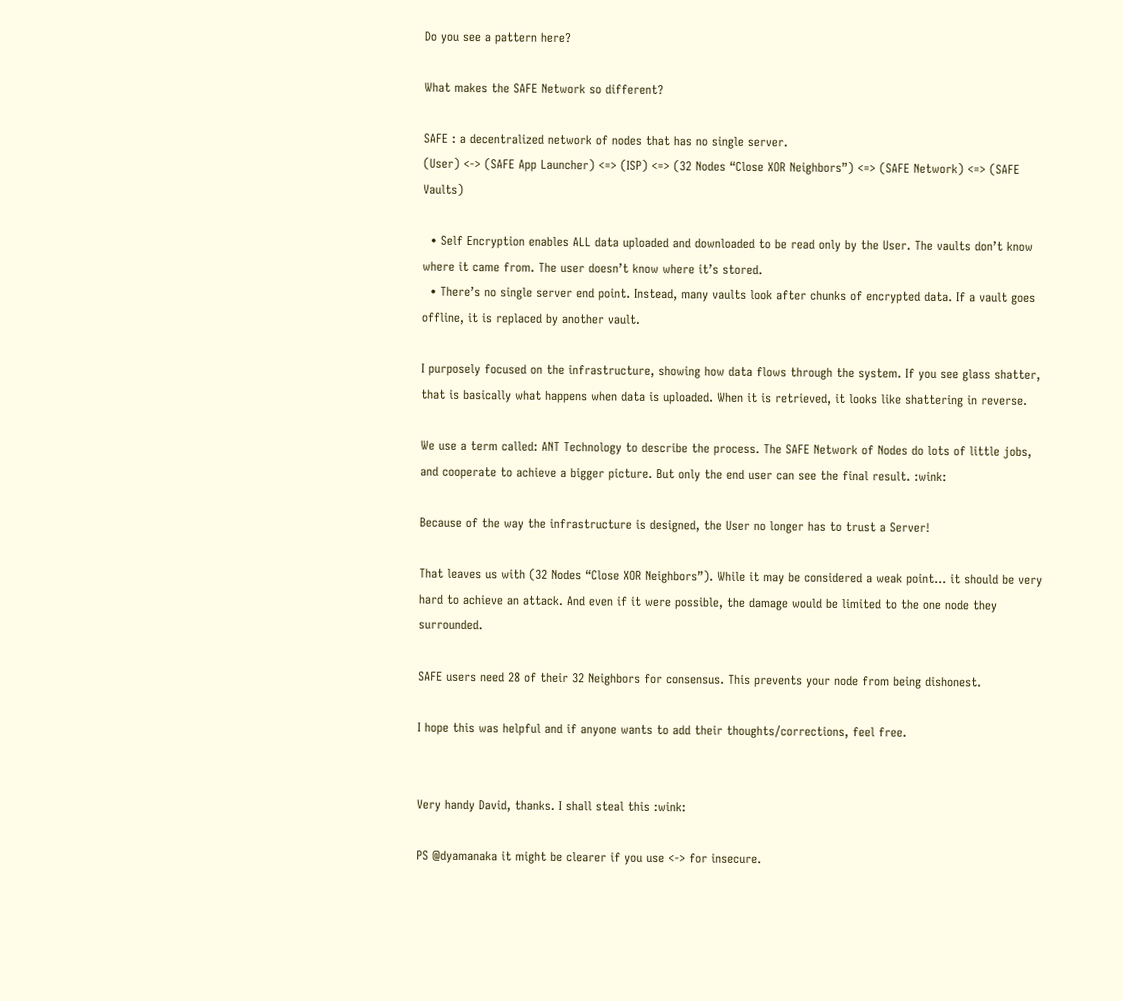Do you see a pattern here?

What makes the SAFE Network so different?

SAFE : a decentralized network of nodes that has no single server.
(User) <-> (SAFE App Launcher) <=> (ISP) <=> (32 Nodes “Close XOR Neighbors”) <=> (SAFE Network) <=> (SAFE Vaults)

  • Self Encryption enables ALL data uploaded and downloaded to be read only by the User. The vaults don’t know where it came from. The user doesn’t know where it’s stored.
  • There’s no single server end point. Instead, many vaults look after chunks of encrypted data. If a vault goes offline, it is replaced by another vault.

I purposely focused on the infrastructure, showing how data flows through the system. If you see glass shatter, that is basically what happens when data is uploaded. When it is retrieved, it looks like shattering in reverse.

We use a term called: ANT Technology to describe the process. The SAFE Network of Nodes do lots of little jobs, and cooperate to achieve a bigger picture. But only the end user can see the final result. :wink:

Because of the way the infrastructure is designed, the User no longer has to trust a Server!

That leaves us with (32 Nodes “Close XOR Neighbors”). While it may be considered a weak point… it should be very hard to achieve an attack. And even if it were possible, the damage would be limited to the one node they surrounded.

SAFE users need 28 of their 32 Neighbors for consensus. This prevents your node from being dishonest.

I hope this was helpful and if anyone wants to add their thoughts/corrections, feel free.


Very handy David, thanks. I shall steal this :wink:

PS @dyamanaka it might be clearer if you use <-> for insecure.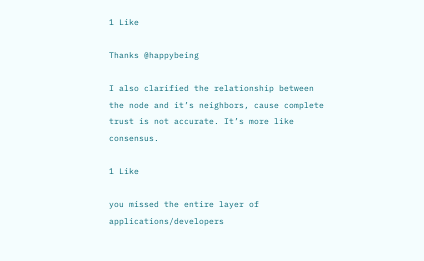1 Like

Thanks @happybeing

I also clarified the relationship between the node and it’s neighbors, cause complete trust is not accurate. It’s more like consensus.

1 Like

you missed the entire layer of applications/developers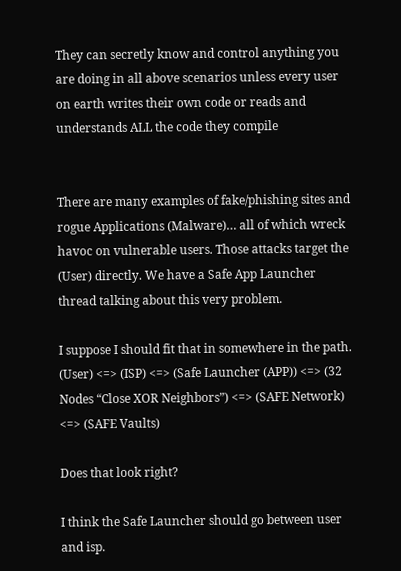They can secretly know and control anything you are doing in all above scenarios unless every user on earth writes their own code or reads and understands ALL the code they compile


There are many examples of fake/phishing sites and rogue Applications (Malware)… all of which wreck havoc on vulnerable users. Those attacks target the (User) directly. We have a Safe App Launcher thread talking about this very problem.

I suppose I should fit that in somewhere in the path.
(User) <=> (ISP) <=> (Safe Launcher (APP)) <=> (32 Nodes “Close XOR Neighbors”) <=> (SAFE Network) <=> (SAFE Vaults)

Does that look right?

I think the Safe Launcher should go between user and isp.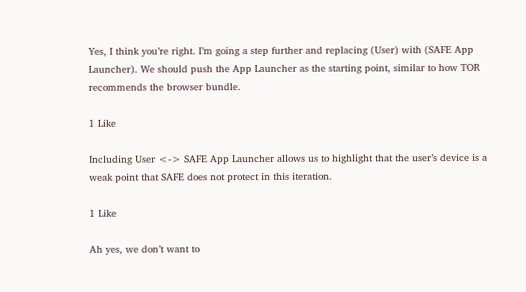Yes, I think you’re right. I’m going a step further and replacing (User) with (SAFE App Launcher). We should push the App Launcher as the starting point, similar to how TOR recommends the browser bundle.

1 Like

Including User <-> SAFE App Launcher allows us to highlight that the user’s device is a weak point that SAFE does not protect in this iteration.

1 Like

Ah yes, we don’t want to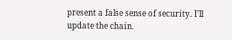present a false sense of security. I’ll update the chain.